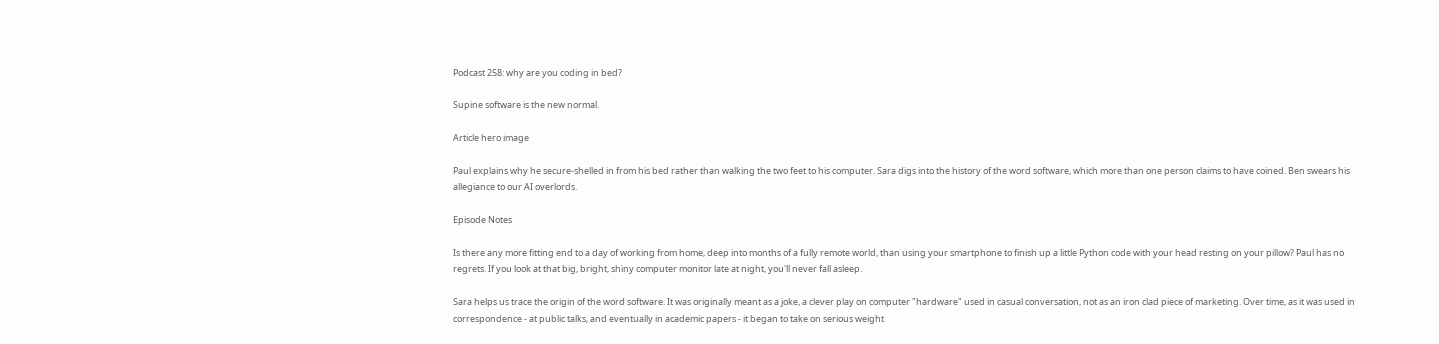Podcast 258: why are you coding in bed?

Supine software is the new normal.

Article hero image

Paul explains why he secure-shelled in from his bed rather than walking the two feet to his computer. Sara digs into the history of the word software, which more than one person claims to have coined. Ben swears his allegiance to our AI overlords.

Episode Notes

Is there any more fitting end to a day of working from home, deep into months of a fully remote world, than using your smartphone to finish up a little Python code with your head resting on your pillow? Paul has no regrets. If you look at that big, bright, shiny computer monitor late at night, you'll never fall asleep.

Sara helps us trace the origin of the word software. It was originally meant as a joke, a clever play on computer "hardware" used in casual conversation, not as an iron clad piece of marketing. Over time, as it was used in correspondence - at public talks, and eventually in academic papers - it began to take on serious weight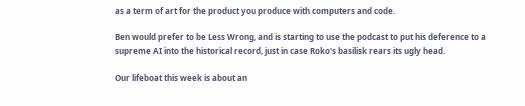as a term of art for the product you produce with computers and code.

Ben would prefer to be Less Wrong, and is starting to use the podcast to put his deference to a supreme AI into the historical record, just in case Roko's basilisk rears its ugly head.

Our lifeboat this week is about an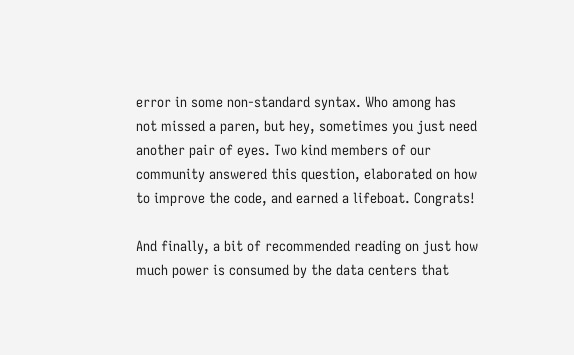error in some non-standard syntax. Who among has not missed a paren, but hey, sometimes you just need another pair of eyes. Two kind members of our community answered this question, elaborated on how to improve the code, and earned a lifeboat. Congrats!

And finally, a bit of recommended reading on just how much power is consumed by the data centers that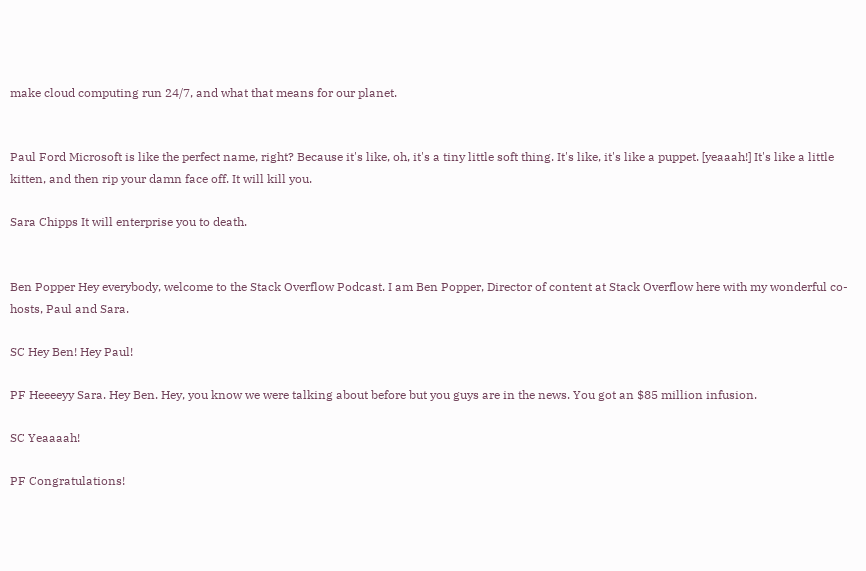make cloud computing run 24/7, and what that means for our planet.


Paul Ford Microsoft is like the perfect name, right? Because it's like, oh, it's a tiny little soft thing. It's like, it's like a puppet. [yeaaah!] It's like a little kitten, and then rip your damn face off. It will kill you.

Sara Chipps It will enterprise you to death.


Ben Popper Hey everybody, welcome to the Stack Overflow Podcast. I am Ben Popper, Director of content at Stack Overflow here with my wonderful co-hosts, Paul and Sara.

SC Hey Ben! Hey Paul!

PF Heeeeyy Sara. Hey Ben. Hey, you know we were talking about before but you guys are in the news. You got an $85 million infusion.

SC Yeaaaah!

PF Congratulations!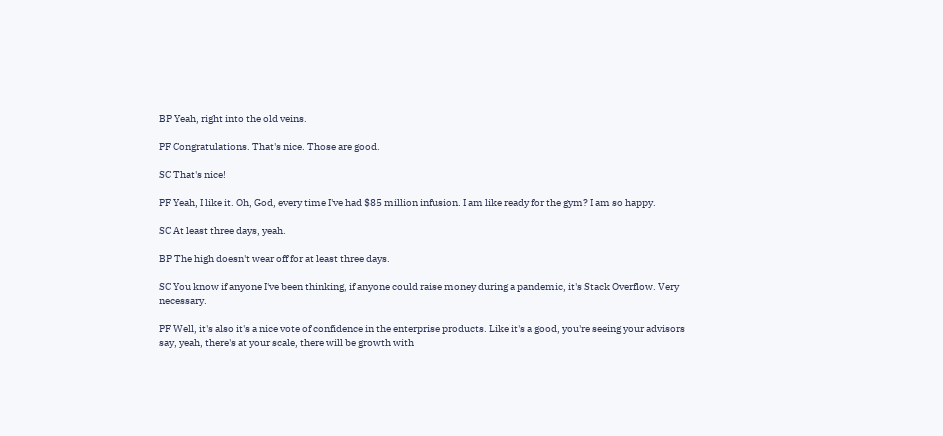BP Yeah, right into the old veins.

PF Congratulations. That's nice. Those are good.

SC That's nice!

PF Yeah, I like it. Oh, God, every time I've had $85 million infusion. I am like ready for the gym? I am so happy.

SC At least three days, yeah.

BP The high doesn't wear off for at least three days.

SC You know if anyone I've been thinking, if anyone could raise money during a pandemic, it's Stack Overflow. Very necessary.

PF Well, it's also it's a nice vote of confidence in the enterprise products. Like it's a good, you're seeing your advisors say, yeah, there's at your scale, there will be growth with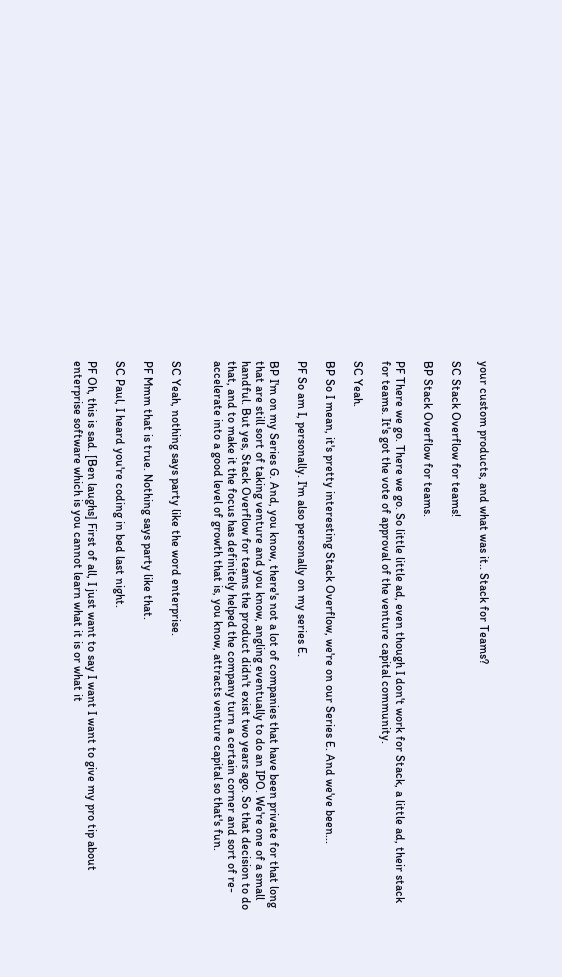your custom products, and what was it.. Stack for Teams?

SC Stack Overflow for teams!

BP Stack Overflow for teams.

PF There we go. There we go. So little little ad, even though I don't work for Stack, a little ad, their stack for teams. It's got the vote of approval of the venture capital community.

SC Yeah.

BP So I mean, it's pretty interesting Stack Overflow, we're on our Series E. And we've been...

PF So am I, personally. I'm also personally on my series E.

BP I'm on my Series G. And, you know, there's not a lot of companies that have been private for that long that are still sort of taking venture and you know, angling eventually to do an IPO. We're one of a small handful. But yes, Stack Overflow for teams the product didn't exist two years ago. So that decision to do that, and to make it the focus has definitely helped the company turn a certain corner and sort of re-accelerate into a good level of growth that is, you know, attracts venture capital so that's fun.


SC Yeah, nothing says party like the word enterprise.

PF Mmm that is true. Nothing says party like that.

SC Paul, I heard you're coding in bed last night.

PF Oh, this is sad. [Ben laughs] First of all, I just want to say I want I want to give my pro tip about enterprise software which is you cannot learn what it is or what it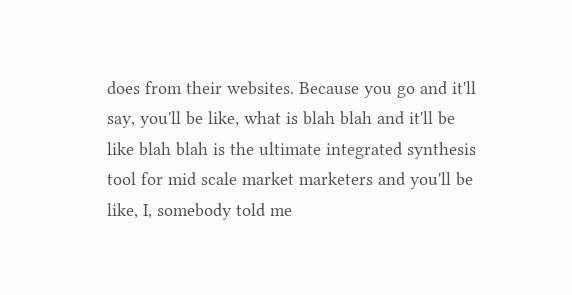does from their websites. Because you go and it'll say, you'll be like, what is blah blah and it'll be like blah blah is the ultimate integrated synthesis tool for mid scale market marketers and you'll be like, I, somebody told me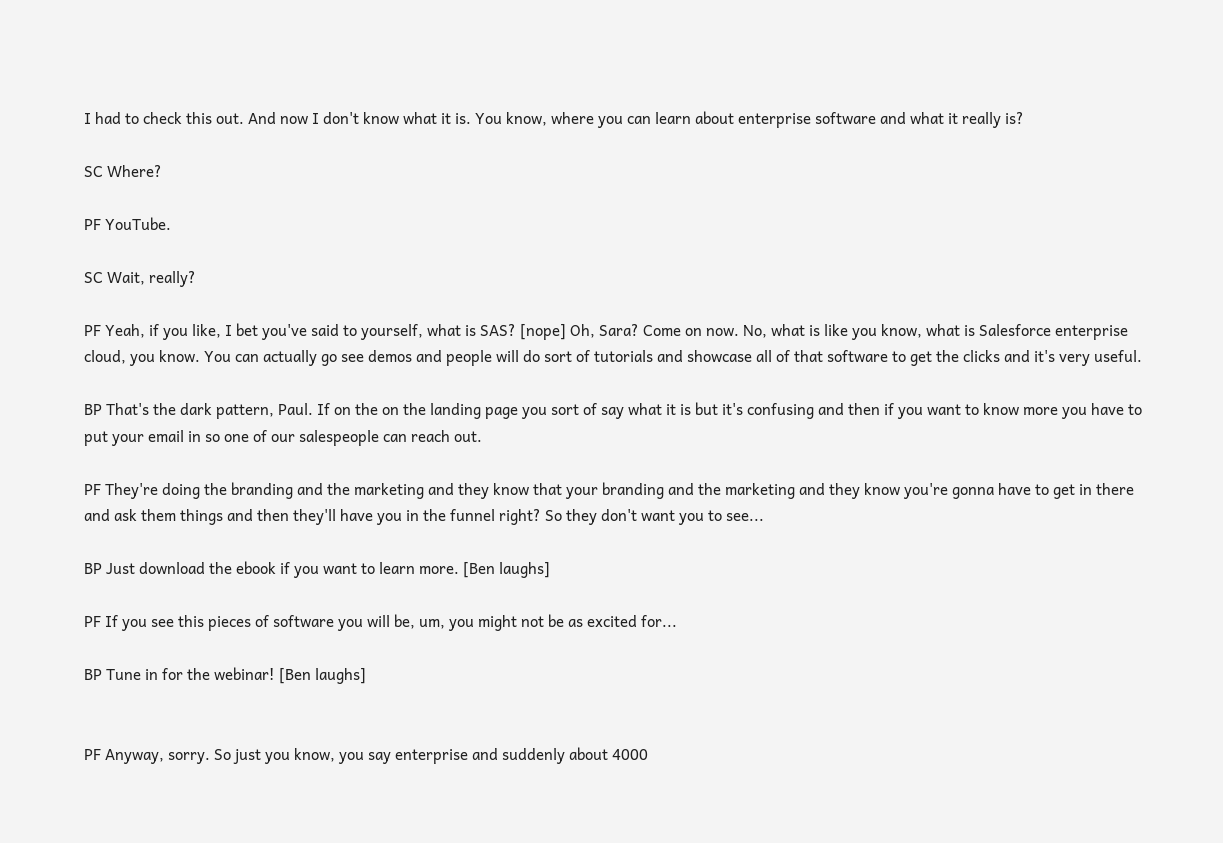I had to check this out. And now I don't know what it is. You know, where you can learn about enterprise software and what it really is?

SC Where?

PF YouTube.

SC Wait, really?

PF Yeah, if you like, I bet you've said to yourself, what is SAS? [nope] Oh, Sara? Come on now. No, what is like you know, what is Salesforce enterprise cloud, you know. You can actually go see demos and people will do sort of tutorials and showcase all of that software to get the clicks and it's very useful.

BP That's the dark pattern, Paul. If on the on the landing page you sort of say what it is but it's confusing and then if you want to know more you have to put your email in so one of our salespeople can reach out.

PF They're doing the branding and the marketing and they know that your branding and the marketing and they know you're gonna have to get in there and ask them things and then they'll have you in the funnel right? So they don't want you to see...

BP Just download the ebook if you want to learn more. [Ben laughs]

PF If you see this pieces of software you will be, um, you might not be as excited for...

BP Tune in for the webinar! [Ben laughs]


PF Anyway, sorry. So just you know, you say enterprise and suddenly about 4000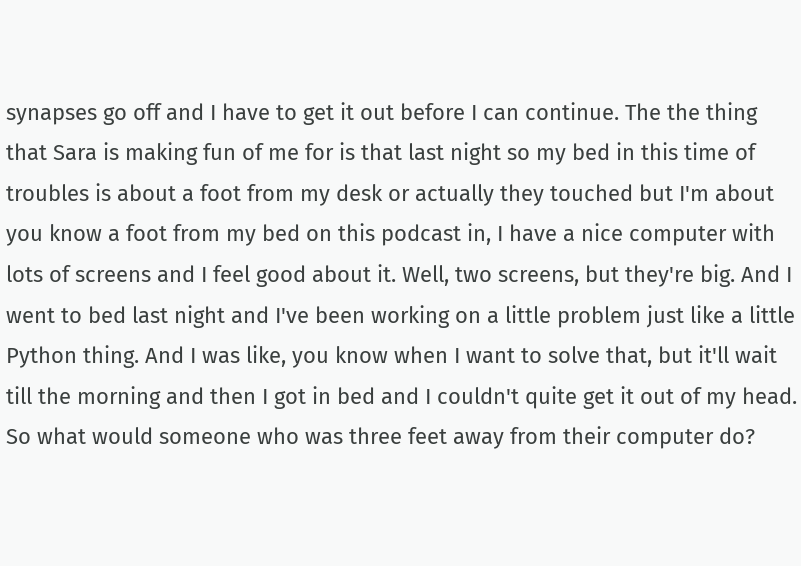synapses go off and I have to get it out before I can continue. The the thing that Sara is making fun of me for is that last night so my bed in this time of troubles is about a foot from my desk or actually they touched but I'm about you know a foot from my bed on this podcast in, I have a nice computer with lots of screens and I feel good about it. Well, two screens, but they're big. And I went to bed last night and I've been working on a little problem just like a little Python thing. And I was like, you know when I want to solve that, but it'll wait till the morning and then I got in bed and I couldn't quite get it out of my head. So what would someone who was three feet away from their computer do?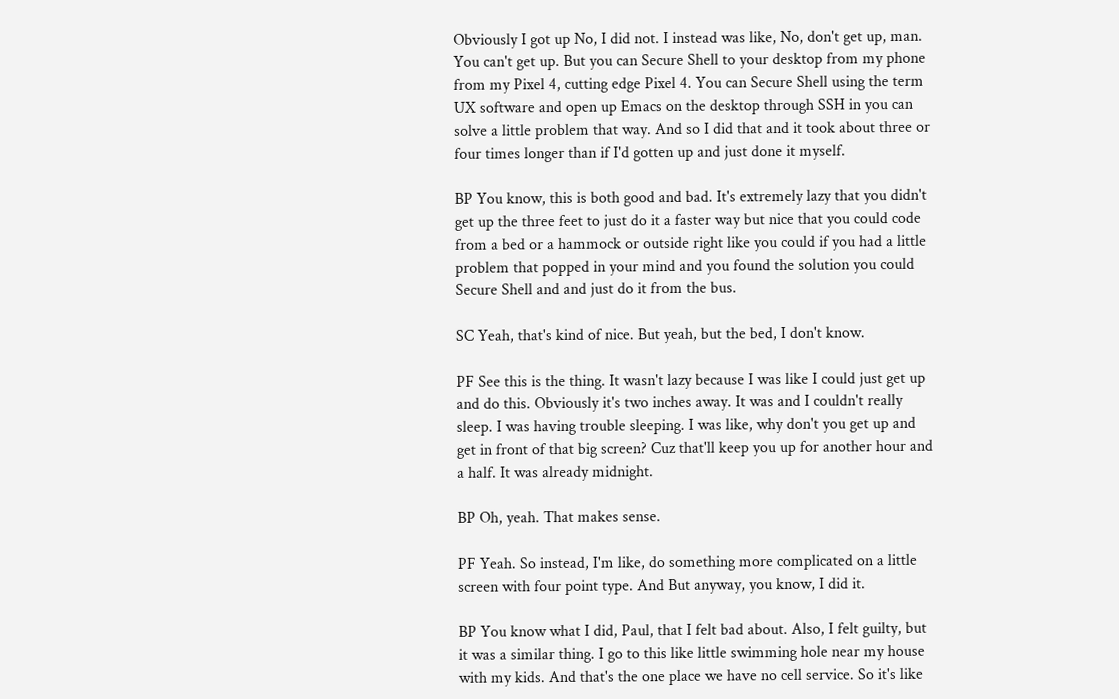Obviously I got up No, I did not. I instead was like, No, don't get up, man. You can't get up. But you can Secure Shell to your desktop from my phone from my Pixel 4, cutting edge Pixel 4. You can Secure Shell using the term UX software and open up Emacs on the desktop through SSH in you can solve a little problem that way. And so I did that and it took about three or four times longer than if I'd gotten up and just done it myself.

BP You know, this is both good and bad. It's extremely lazy that you didn't get up the three feet to just do it a faster way but nice that you could code from a bed or a hammock or outside right like you could if you had a little problem that popped in your mind and you found the solution you could Secure Shell and and just do it from the bus.

SC Yeah, that's kind of nice. But yeah, but the bed, I don't know.

PF See this is the thing. It wasn't lazy because I was like I could just get up and do this. Obviously it's two inches away. It was and I couldn't really sleep. I was having trouble sleeping. I was like, why don't you get up and get in front of that big screen? Cuz that'll keep you up for another hour and a half. It was already midnight.

BP Oh, yeah. That makes sense.

PF Yeah. So instead, I'm like, do something more complicated on a little screen with four point type. And But anyway, you know, I did it.

BP You know what I did, Paul, that I felt bad about. Also, I felt guilty, but it was a similar thing. I go to this like little swimming hole near my house with my kids. And that's the one place we have no cell service. So it's like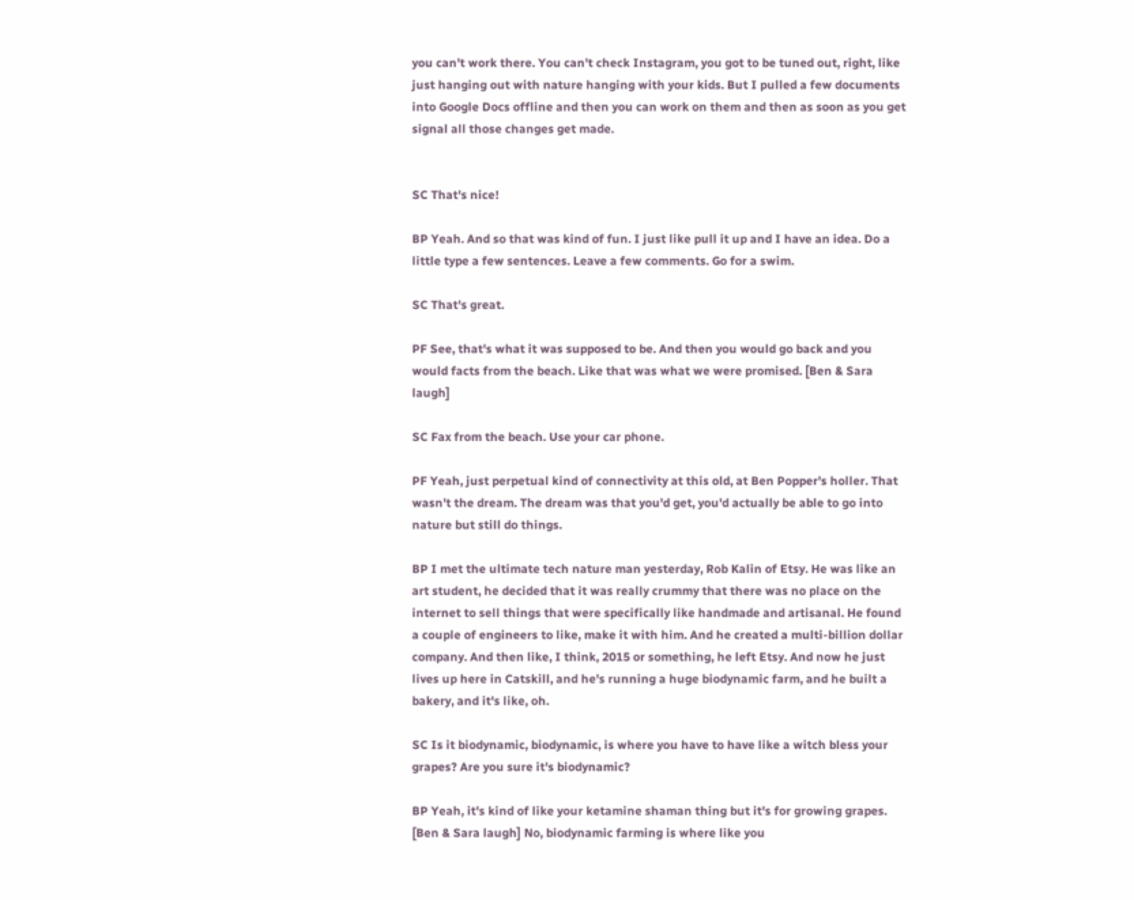you can't work there. You can't check Instagram, you got to be tuned out, right, like just hanging out with nature hanging with your kids. But I pulled a few documents into Google Docs offline and then you can work on them and then as soon as you get signal all those changes get made.


SC That's nice!

BP Yeah. And so that was kind of fun. I just like pull it up and I have an idea. Do a little type a few sentences. Leave a few comments. Go for a swim.

SC That's great.

PF See, that's what it was supposed to be. And then you would go back and you would facts from the beach. Like that was what we were promised. [Ben & Sara laugh]

SC Fax from the beach. Use your car phone.

PF Yeah, just perpetual kind of connectivity at this old, at Ben Popper's holler. That wasn't the dream. The dream was that you'd get, you'd actually be able to go into nature but still do things.

BP I met the ultimate tech nature man yesterday, Rob Kalin of Etsy. He was like an art student, he decided that it was really crummy that there was no place on the internet to sell things that were specifically like handmade and artisanal. He found a couple of engineers to like, make it with him. And he created a multi-billion dollar company. And then like, I think, 2015 or something, he left Etsy. And now he just lives up here in Catskill, and he's running a huge biodynamic farm, and he built a bakery, and it's like, oh.

SC Is it biodynamic, biodynamic, is where you have to have like a witch bless your grapes? Are you sure it's biodynamic?

BP Yeah, it's kind of like your ketamine shaman thing but it's for growing grapes. [Ben & Sara laugh] No, biodynamic farming is where like you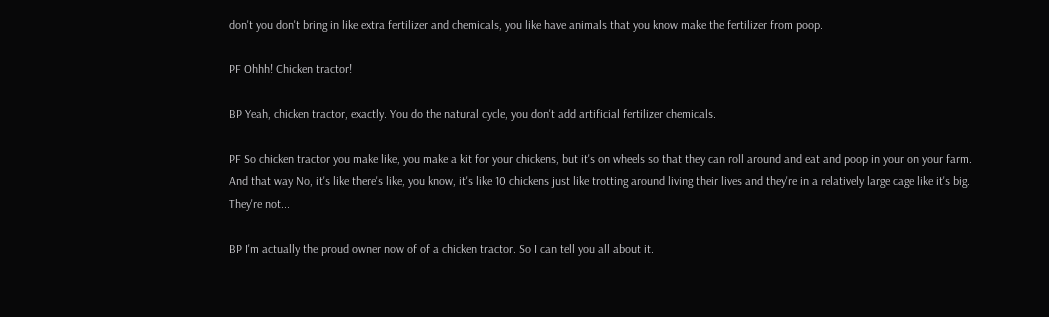don't you don't bring in like extra fertilizer and chemicals, you like have animals that you know make the fertilizer from poop.

PF Ohhh! Chicken tractor!

BP Yeah, chicken tractor, exactly. You do the natural cycle, you don't add artificial fertilizer chemicals.

PF So chicken tractor you make like, you make a kit for your chickens, but it's on wheels so that they can roll around and eat and poop in your on your farm. And that way No, it's like there's like, you know, it's like 10 chickens just like trotting around living their lives and they're in a relatively large cage like it's big. They're not...

BP I'm actually the proud owner now of of a chicken tractor. So I can tell you all about it.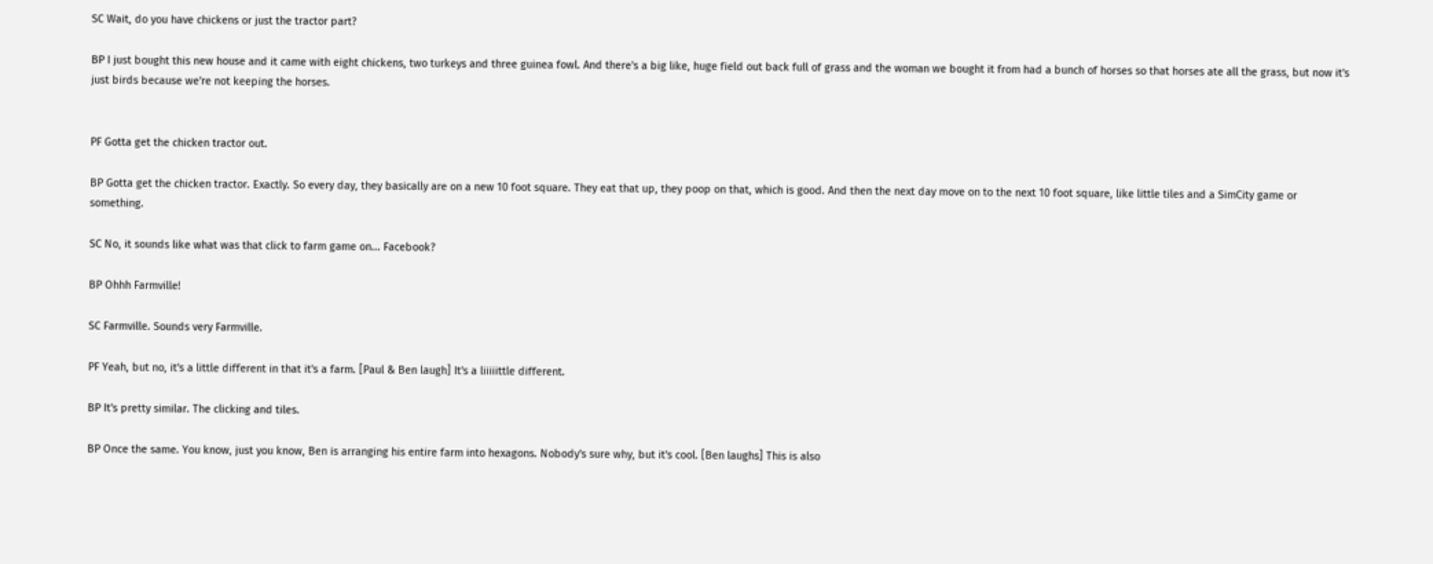SC Wait, do you have chickens or just the tractor part?

BP I just bought this new house and it came with eight chickens, two turkeys and three guinea fowl. And there's a big like, huge field out back full of grass and the woman we bought it from had a bunch of horses so that horses ate all the grass, but now it's just birds because we're not keeping the horses.


PF Gotta get the chicken tractor out.

BP Gotta get the chicken tractor. Exactly. So every day, they basically are on a new 10 foot square. They eat that up, they poop on that, which is good. And then the next day move on to the next 10 foot square, like little tiles and a SimCity game or something.

SC No, it sounds like what was that click to farm game on... Facebook?

BP Ohhh Farmville!

SC Farmville. Sounds very Farmville.

PF Yeah, but no, it's a little different in that it's a farm. [Paul & Ben laugh] It's a liiiiittle different.

BP It's pretty similar. The clicking and tiles.

BP Once the same. You know, just you know, Ben is arranging his entire farm into hexagons. Nobody's sure why, but it's cool. [Ben laughs] This is also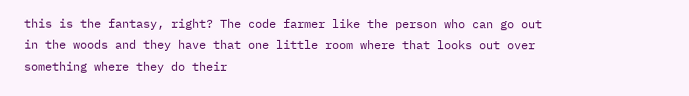this is the fantasy, right? The code farmer like the person who can go out in the woods and they have that one little room where that looks out over something where they do their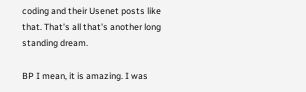coding and their Usenet posts like that. That's all that's another long standing dream.

BP I mean, it is amazing. I was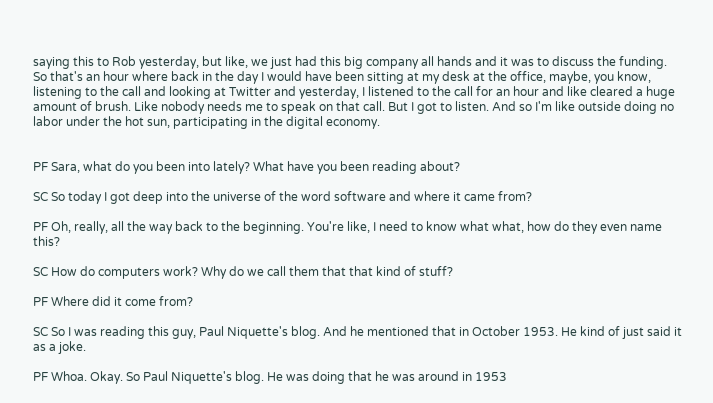saying this to Rob yesterday, but like, we just had this big company all hands and it was to discuss the funding. So that's an hour where back in the day I would have been sitting at my desk at the office, maybe, you know, listening to the call and looking at Twitter and yesterday, I listened to the call for an hour and like cleared a huge amount of brush. Like nobody needs me to speak on that call. But I got to listen. And so I'm like outside doing no labor under the hot sun, participating in the digital economy.


PF Sara, what do you been into lately? What have you been reading about?

SC So today I got deep into the universe of the word software and where it came from?

PF Oh, really, all the way back to the beginning. You're like, I need to know what what, how do they even name this?

SC How do computers work? Why do we call them that that kind of stuff?

PF Where did it come from?

SC So I was reading this guy, Paul Niquette's blog. And he mentioned that in October 1953. He kind of just said it as a joke.

PF Whoa. Okay. So Paul Niquette's blog. He was doing that he was around in 1953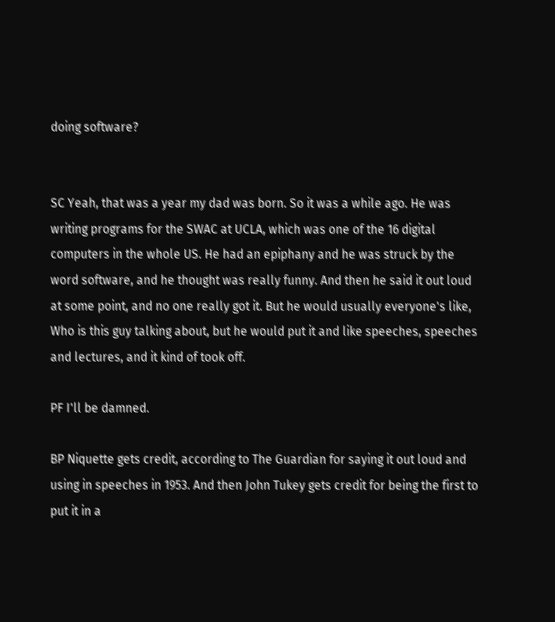doing software?


SC Yeah, that was a year my dad was born. So it was a while ago. He was writing programs for the SWAC at UCLA, which was one of the 16 digital computers in the whole US. He had an epiphany and he was struck by the word software, and he thought was really funny. And then he said it out loud at some point, and no one really got it. But he would usually everyone's like, Who is this guy talking about, but he would put it and like speeches, speeches and lectures, and it kind of took off.

PF I'll be damned.

BP Niquette gets credit, according to The Guardian for saying it out loud and using in speeches in 1953. And then John Tukey gets credit for being the first to put it in a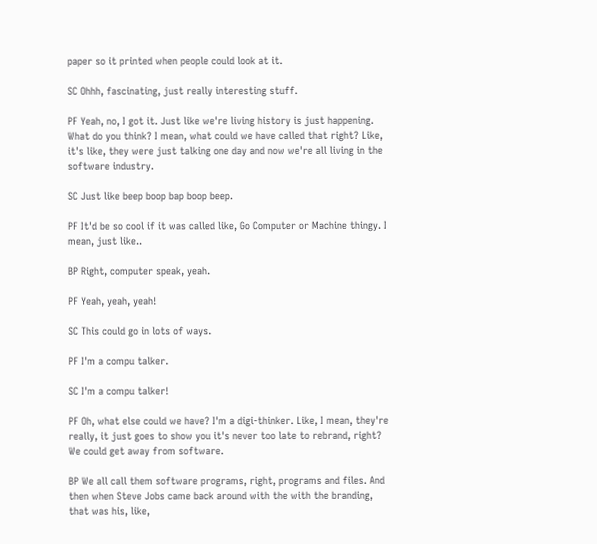paper so it printed when people could look at it.

SC Ohhh, fascinating, just really interesting stuff.

PF Yeah, no, I got it. Just like we're living history is just happening. What do you think? I mean, what could we have called that right? Like, it's like, they were just talking one day and now we're all living in the software industry.

SC Just like beep boop bap boop beep.

PF It'd be so cool if it was called like, Go Computer or Machine thingy. I mean, just like..

BP Right, computer speak, yeah.

PF Yeah, yeah, yeah!

SC This could go in lots of ways.

PF I'm a compu talker.

SC I'm a compu talker!

PF Oh, what else could we have? I'm a digi-thinker. Like, I mean, they're really, it just goes to show you it's never too late to rebrand, right? We could get away from software.

BP We all call them software programs, right, programs and files. And then when Steve Jobs came back around with the with the branding, that was his, like,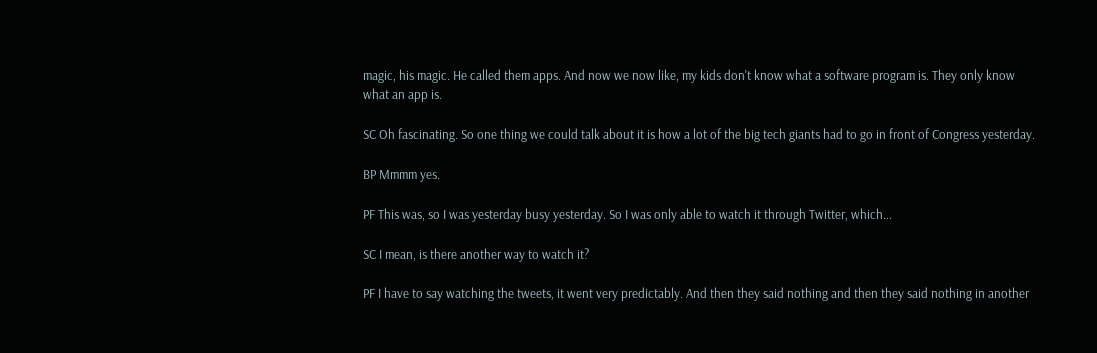magic, his magic. He called them apps. And now we now like, my kids don't know what a software program is. They only know what an app is.

SC Oh fascinating. So one thing we could talk about it is how a lot of the big tech giants had to go in front of Congress yesterday.

BP Mmmm yes.

PF This was, so I was yesterday busy yesterday. So I was only able to watch it through Twitter, which...

SC I mean, is there another way to watch it?

PF I have to say watching the tweets, it went very predictably. And then they said nothing and then they said nothing in another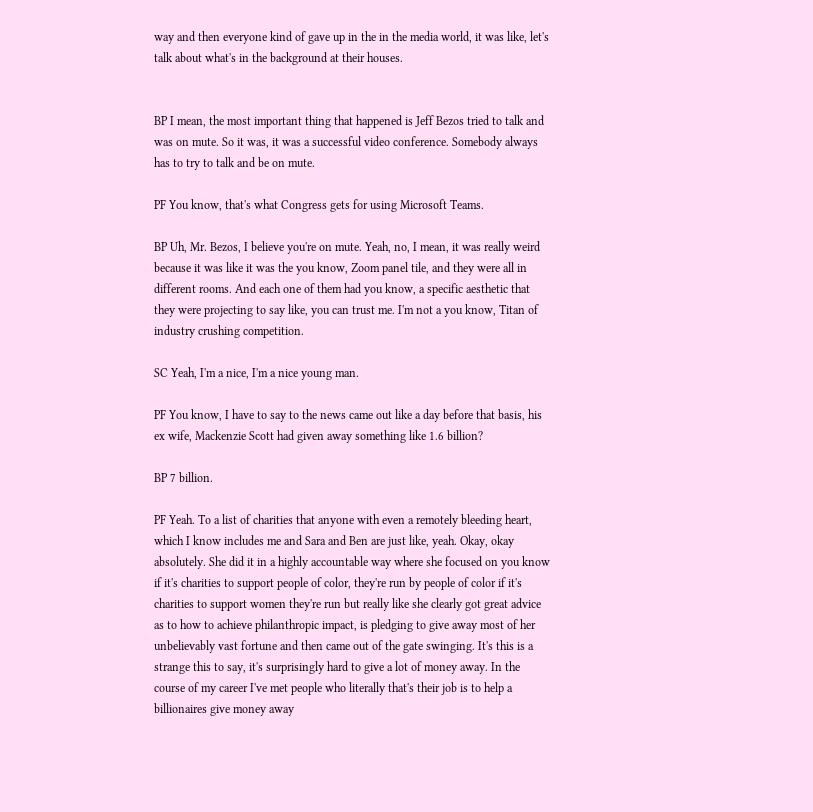way and then everyone kind of gave up in the in the media world, it was like, let's talk about what's in the background at their houses.


BP I mean, the most important thing that happened is Jeff Bezos tried to talk and was on mute. So it was, it was a successful video conference. Somebody always has to try to talk and be on mute.

PF You know, that's what Congress gets for using Microsoft Teams.

BP Uh, Mr. Bezos, I believe you're on mute. Yeah, no, I mean, it was really weird because it was like it was the you know, Zoom panel tile, and they were all in different rooms. And each one of them had you know, a specific aesthetic that they were projecting to say like, you can trust me. I'm not a you know, Titan of industry crushing competition.

SC Yeah, I'm a nice, I'm a nice young man.

PF You know, I have to say to the news came out like a day before that basis, his ex wife, Mackenzie Scott had given away something like 1.6 billion?

BP 7 billion.

PF Yeah. To a list of charities that anyone with even a remotely bleeding heart, which I know includes me and Sara and Ben are just like, yeah. Okay, okay absolutely. She did it in a highly accountable way where she focused on you know if it's charities to support people of color, they're run by people of color if it's charities to support women they're run but really like she clearly got great advice as to how to achieve philanthropic impact, is pledging to give away most of her unbelievably vast fortune and then came out of the gate swinging. It's this is a strange this to say, it's surprisingly hard to give a lot of money away. In the course of my career I've met people who literally that's their job is to help a billionaires give money away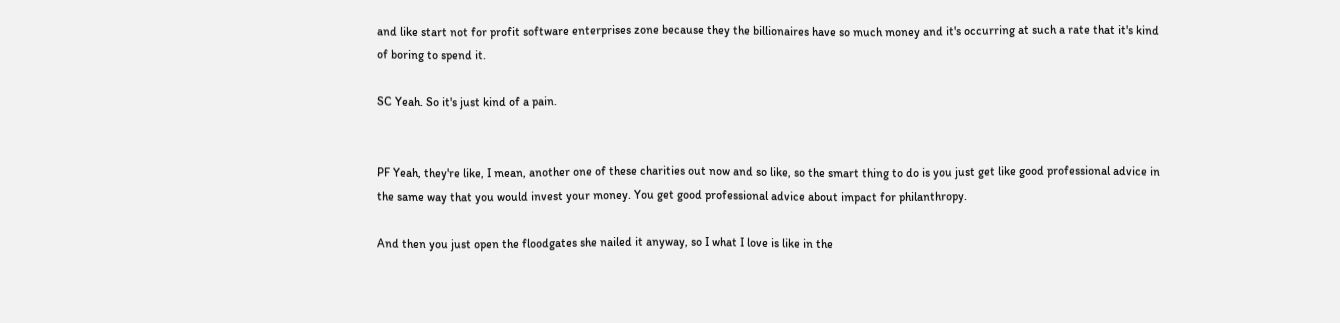and like start not for profit software enterprises zone because they the billionaires have so much money and it's occurring at such a rate that it's kind of boring to spend it.

SC Yeah. So it's just kind of a pain.


PF Yeah, they're like, I mean, another one of these charities out now and so like, so the smart thing to do is you just get like good professional advice in the same way that you would invest your money. You get good professional advice about impact for philanthropy.

And then you just open the floodgates she nailed it anyway, so I what I love is like in the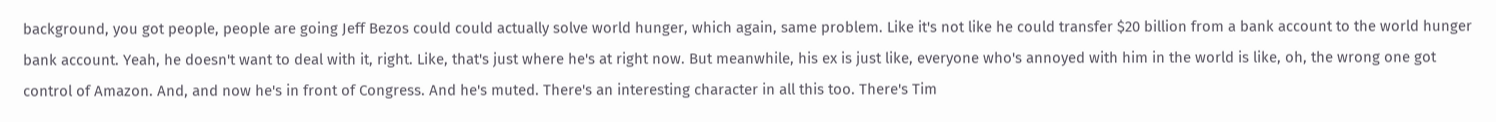background, you got people, people are going Jeff Bezos could could actually solve world hunger, which again, same problem. Like it's not like he could transfer $20 billion from a bank account to the world hunger bank account. Yeah, he doesn't want to deal with it, right. Like, that's just where he's at right now. But meanwhile, his ex is just like, everyone who's annoyed with him in the world is like, oh, the wrong one got control of Amazon. And, and now he's in front of Congress. And he's muted. There's an interesting character in all this too. There's Tim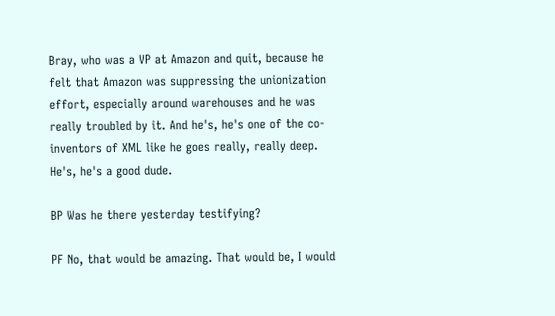Bray, who was a VP at Amazon and quit, because he felt that Amazon was suppressing the unionization effort, especially around warehouses and he was really troubled by it. And he's, he's one of the co-inventors of XML like he goes really, really deep. He's, he's a good dude.

BP Was he there yesterday testifying?

PF No, that would be amazing. That would be, I would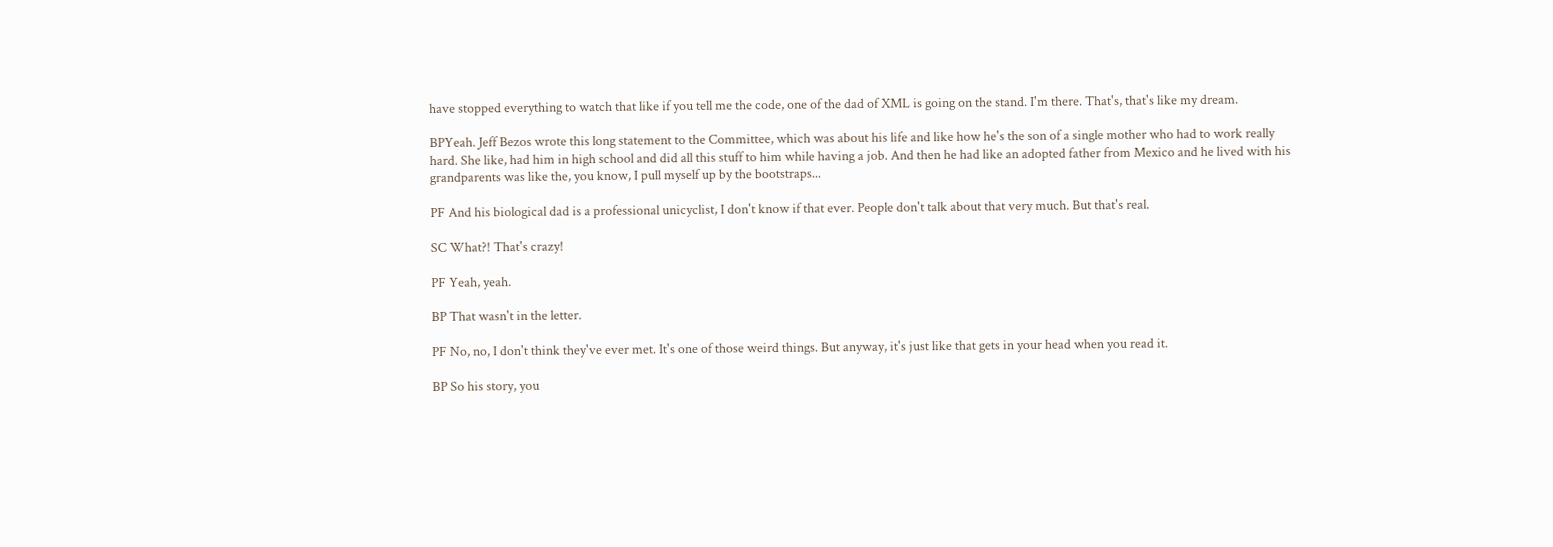have stopped everything to watch that like if you tell me the code, one of the dad of XML is going on the stand. I'm there. That's, that's like my dream.

BPYeah. Jeff Bezos wrote this long statement to the Committee, which was about his life and like how he's the son of a single mother who had to work really hard. She like, had him in high school and did all this stuff to him while having a job. And then he had like an adopted father from Mexico and he lived with his grandparents was like the, you know, I pull myself up by the bootstraps...

PF And his biological dad is a professional unicyclist, I don't know if that ever. People don't talk about that very much. But that's real.

SC What?! That's crazy!

PF Yeah, yeah.

BP That wasn't in the letter.

PF No, no, I don't think they've ever met. It's one of those weird things. But anyway, it's just like that gets in your head when you read it.

BP So his story, you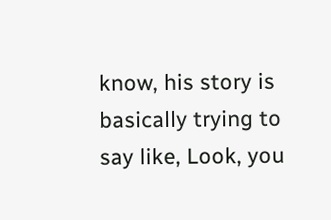know, his story is basically trying to say like, Look, you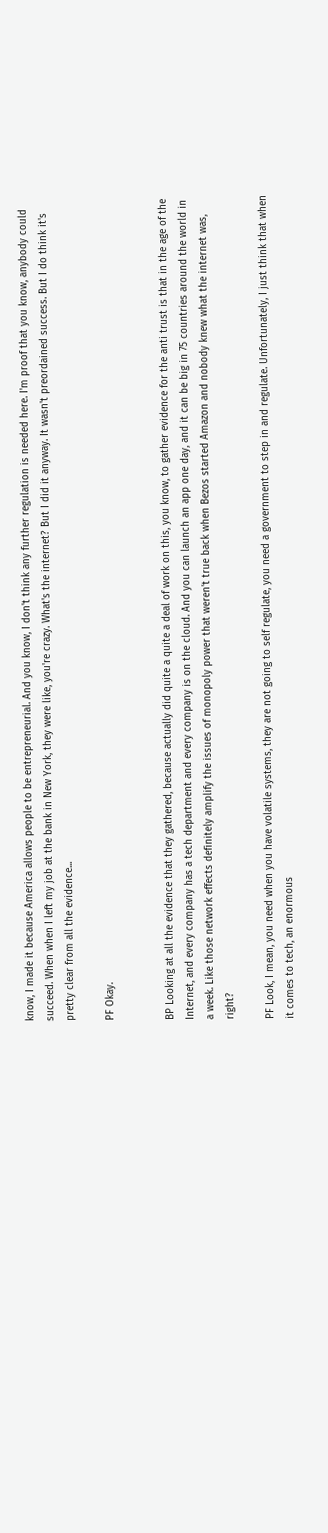know, I made it because America allows people to be entrepreneurial. And you know, I don't think any further regulation is needed here. I'm proof that you know, anybody could succeed. When when I left my job at the bank in New York, they were like, you're crazy. What's the internet? But I did it anyway. It wasn't preordained success. But I do think it's pretty clear from all the evidence...

PF Okay.


BP Looking at all the evidence that they gathered, because actually did quite a quite a deal of work on this, you know, to gather evidence for the anti trust is that in the age of the Internet, and every company has a tech department and every company is on the cloud. And you can launch an app one day, and it can be big in 75 countries around the world in a week. Like those network effects definitely amplify the issues of monopoly power that weren't true back when Bezos started Amazon and nobody knew what the internet was, right?

PF Look, I mean, you need when you have volatile systems, they are not going to self regulate, you need a government to step in and regulate. Unfortunately, I just think that when it comes to tech, an enormous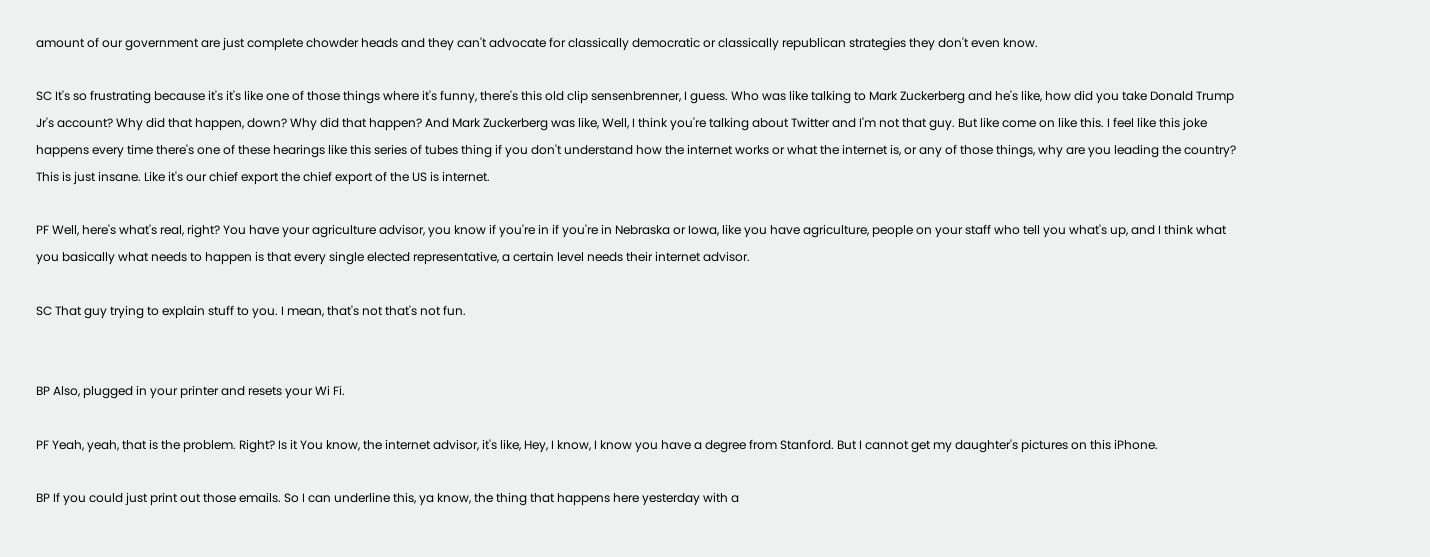amount of our government are just complete chowder heads and they can't advocate for classically democratic or classically republican strategies they don't even know.

SC It's so frustrating because it's it's like one of those things where it's funny, there's this old clip sensenbrenner, I guess. Who was like talking to Mark Zuckerberg and he's like, how did you take Donald Trump Jr's account? Why did that happen, down? Why did that happen? And Mark Zuckerberg was like, Well, I think you're talking about Twitter and I'm not that guy. But like come on like this. I feel like this joke happens every time there's one of these hearings like this series of tubes thing if you don't understand how the internet works or what the internet is, or any of those things, why are you leading the country? This is just insane. Like it's our chief export the chief export of the US is internet.

PF Well, here's what's real, right? You have your agriculture advisor, you know if you're in if you're in Nebraska or Iowa, like you have agriculture, people on your staff who tell you what's up, and I think what you basically what needs to happen is that every single elected representative, a certain level needs their internet advisor.

SC That guy trying to explain stuff to you. I mean, that's not that's not fun.


BP Also, plugged in your printer and resets your Wi Fi.

PF Yeah, yeah, that is the problem. Right? Is it You know, the internet advisor, it's like, Hey, I know, I know you have a degree from Stanford. But I cannot get my daughter's pictures on this iPhone.

BP If you could just print out those emails. So I can underline this, ya know, the thing that happens here yesterday with a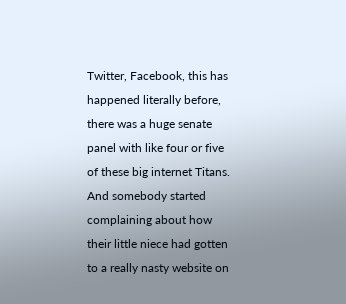Twitter, Facebook, this has happened literally before, there was a huge senate panel with like four or five of these big internet Titans. And somebody started complaining about how their little niece had gotten to a really nasty website on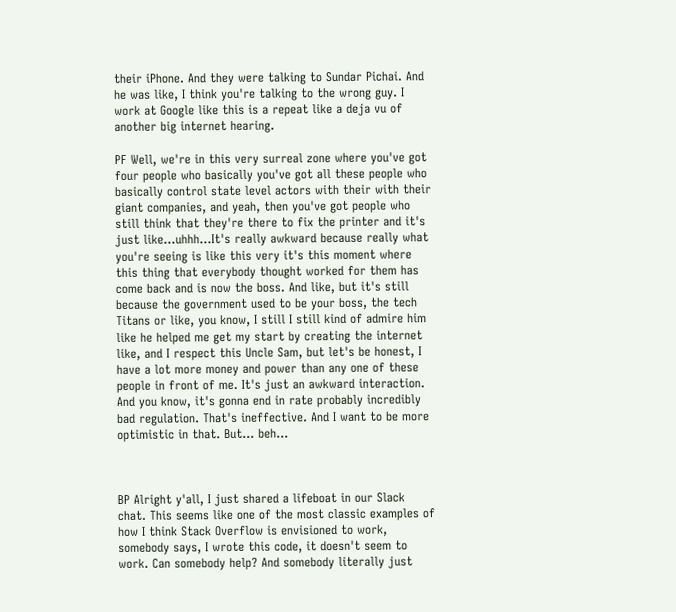their iPhone. And they were talking to Sundar Pichai. And he was like, I think you're talking to the wrong guy. I work at Google like this is a repeat like a deja vu of another big internet hearing.

PF Well, we're in this very surreal zone where you've got four people who basically you've got all these people who basically control state level actors with their with their giant companies, and yeah, then you've got people who still think that they're there to fix the printer and it's just like...uhhh...It's really awkward because really what you're seeing is like this very it's this moment where this thing that everybody thought worked for them has come back and is now the boss. And like, but it's still because the government used to be your boss, the tech Titans or like, you know, I still I still kind of admire him like he helped me get my start by creating the internet like, and I respect this Uncle Sam, but let's be honest, I have a lot more money and power than any one of these people in front of me. It's just an awkward interaction. And you know, it's gonna end in rate probably incredibly bad regulation. That's ineffective. And I want to be more optimistic in that. But... beh...



BP Alright y'all, I just shared a lifeboat in our Slack chat. This seems like one of the most classic examples of how I think Stack Overflow is envisioned to work, somebody says, I wrote this code, it doesn't seem to work. Can somebody help? And somebody literally just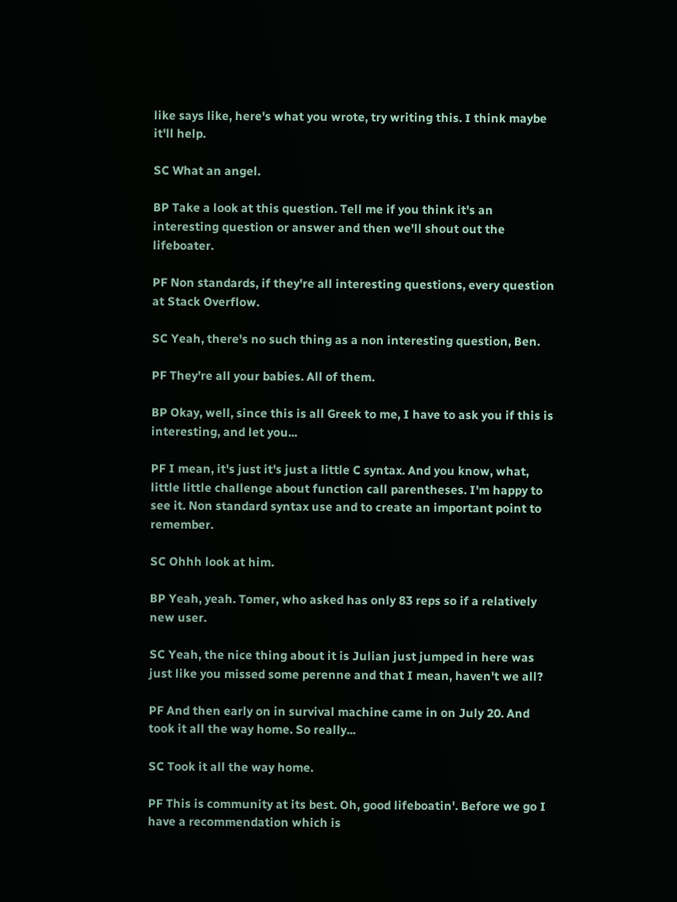like says like, here's what you wrote, try writing this. I think maybe it'll help.

SC What an angel.

BP Take a look at this question. Tell me if you think it's an interesting question or answer and then we'll shout out the lifeboater.

PF Non standards, if they're all interesting questions, every question at Stack Overflow.

SC Yeah, there's no such thing as a non interesting question, Ben.

PF They're all your babies. All of them.

BP Okay, well, since this is all Greek to me, I have to ask you if this is interesting, and let you...

PF I mean, it's just it's just a little C syntax. And you know, what, little little challenge about function call parentheses. I'm happy to see it. Non standard syntax use and to create an important point to remember.

SC Ohhh look at him.

BP Yeah, yeah. Tomer, who asked has only 83 reps so if a relatively new user.

SC Yeah, the nice thing about it is Julian just jumped in here was just like you missed some perenne and that I mean, haven't we all?

PF And then early on in survival machine came in on July 20. And took it all the way home. So really...

SC Took it all the way home.

PF This is community at its best. Oh, good lifeboatin'. Before we go I have a recommendation which is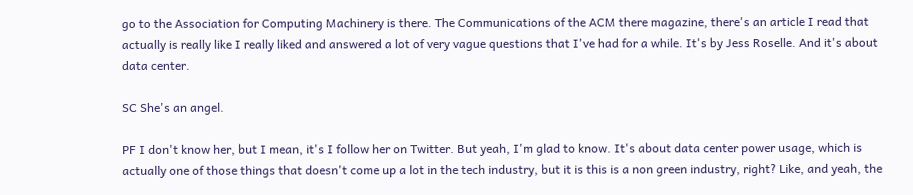go to the Association for Computing Machinery is there. The Communications of the ACM there magazine, there's an article I read that actually is really like I really liked and answered a lot of very vague questions that I've had for a while. It's by Jess Roselle. And it's about data center.

SC She's an angel.

PF I don't know her, but I mean, it's I follow her on Twitter. But yeah, I'm glad to know. It's about data center power usage, which is actually one of those things that doesn't come up a lot in the tech industry, but it is this is a non green industry, right? Like, and yeah, the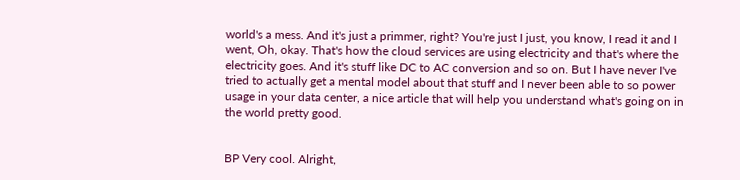world's a mess. And it's just a primmer, right? You're just I just, you know, I read it and I went, Oh, okay. That's how the cloud services are using electricity and that's where the electricity goes. And it's stuff like DC to AC conversion and so on. But I have never I've tried to actually get a mental model about that stuff and I never been able to so power usage in your data center, a nice article that will help you understand what's going on in the world pretty good.


BP Very cool. Alright,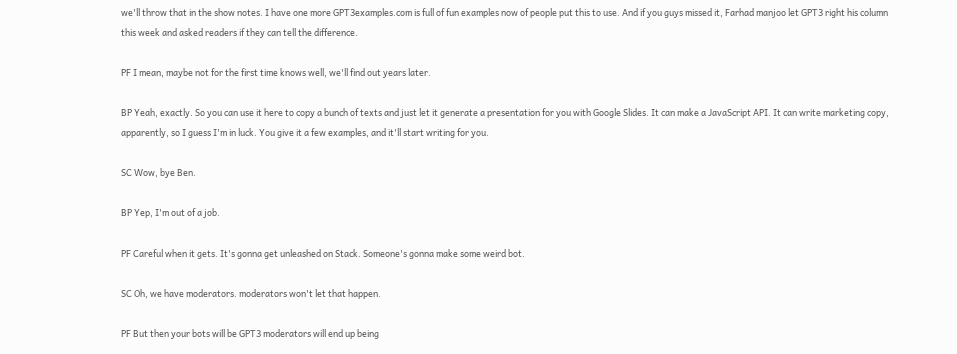we'll throw that in the show notes. I have one more GPT3examples.com is full of fun examples now of people put this to use. And if you guys missed it, Farhad manjoo let GPT3 right his column this week and asked readers if they can tell the difference.

PF I mean, maybe not for the first time knows well, we'll find out years later.

BP Yeah, exactly. So you can use it here to copy a bunch of texts and just let it generate a presentation for you with Google Slides. It can make a JavaScript API. It can write marketing copy, apparently, so I guess I'm in luck. You give it a few examples, and it'll start writing for you.

SC Wow, bye Ben.

BP Yep, I'm out of a job.

PF Careful when it gets. It's gonna get unleashed on Stack. Someone's gonna make some weird bot.

SC Oh, we have moderators. moderators won't let that happen.

PF But then your bots will be GPT3 moderators will end up being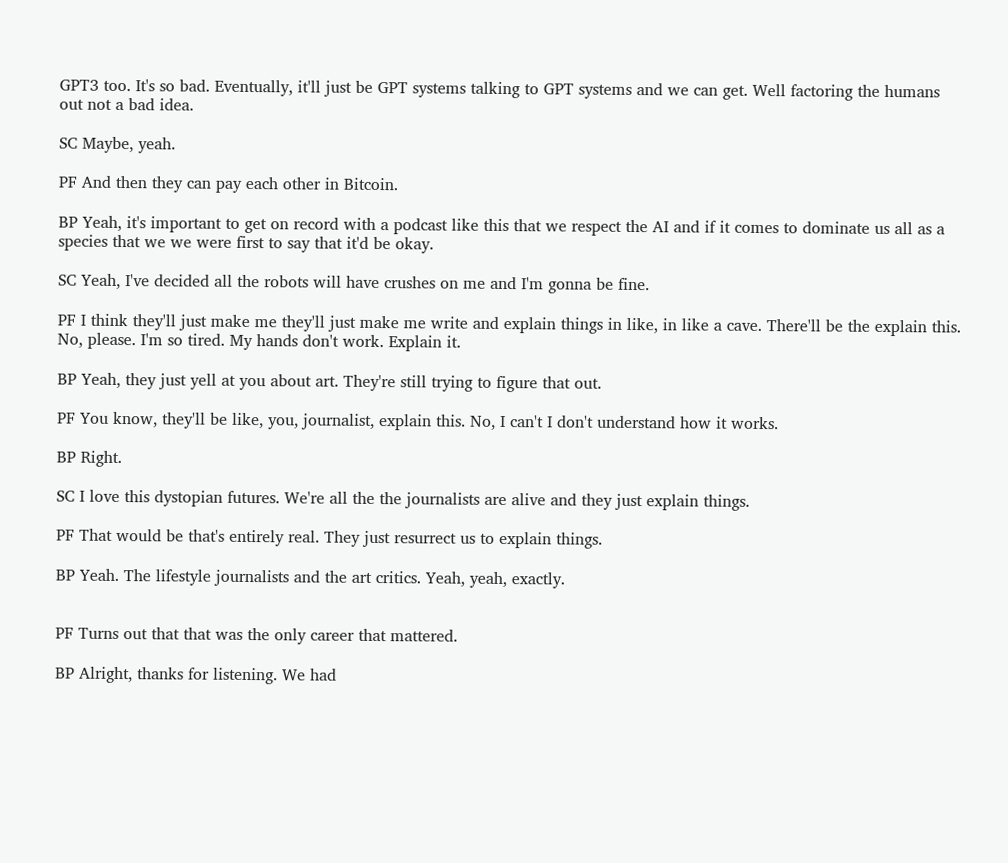GPT3 too. It's so bad. Eventually, it'll just be GPT systems talking to GPT systems and we can get. Well factoring the humans out not a bad idea.

SC Maybe, yeah.

PF And then they can pay each other in Bitcoin.

BP Yeah, it's important to get on record with a podcast like this that we respect the AI and if it comes to dominate us all as a species that we we were first to say that it'd be okay.

SC Yeah, I've decided all the robots will have crushes on me and I'm gonna be fine.

PF I think they'll just make me they'll just make me write and explain things in like, in like a cave. There'll be the explain this. No, please. I'm so tired. My hands don't work. Explain it.

BP Yeah, they just yell at you about art. They're still trying to figure that out.

PF You know, they'll be like, you, journalist, explain this. No, I can't I don't understand how it works.

BP Right.

SC I love this dystopian futures. We're all the the journalists are alive and they just explain things.

PF That would be that's entirely real. They just resurrect us to explain things.

BP Yeah. The lifestyle journalists and the art critics. Yeah, yeah, exactly.


PF Turns out that that was the only career that mattered.

BP Alright, thanks for listening. We had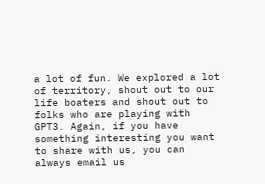a lot of fun. We explored a lot of territory, shout out to our life boaters and shout out to folks who are playing with GPT3. Again, if you have something interesting you want to share with us, you can always email us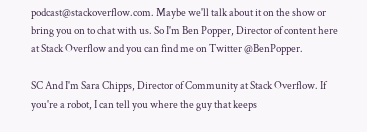podcast@stackoverflow.com. Maybe we'll talk about it on the show or bring you on to chat with us. So I'm Ben Popper, Director of content here at Stack Overflow and you can find me on Twitter @BenPopper.

SC And I'm Sara Chipps, Director of Community at Stack Overflow. If you're a robot, I can tell you where the guy that keeps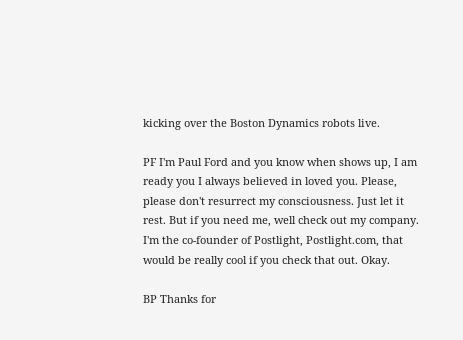kicking over the Boston Dynamics robots live.

PF I'm Paul Ford and you know when shows up, I am ready you I always believed in loved you. Please, please don't resurrect my consciousness. Just let it rest. But if you need me, well check out my company. I'm the co-founder of Postlight, Postlight.com, that would be really cool if you check that out. Okay.

BP Thanks for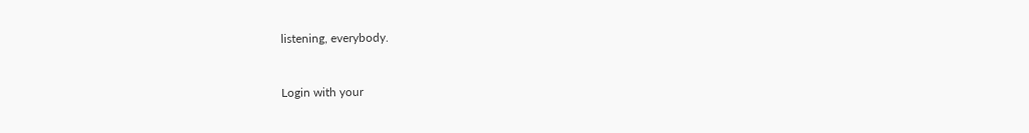listening, everybody.


Login with your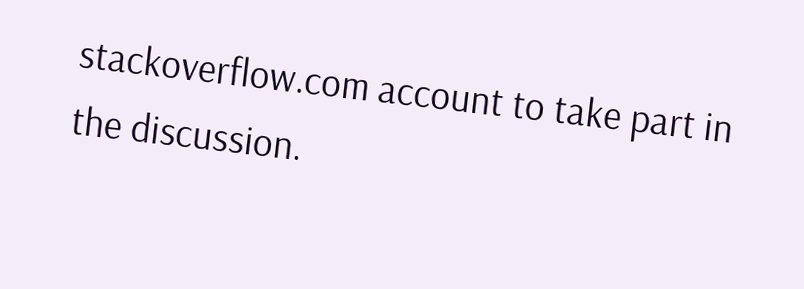stackoverflow.com account to take part in the discussion.